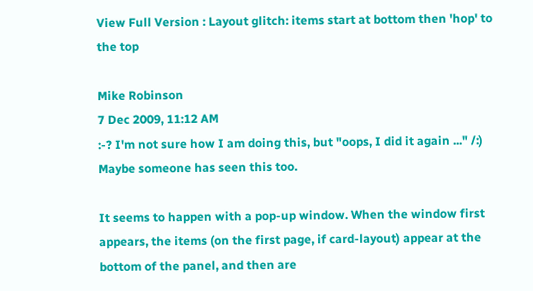View Full Version : Layout glitch: items start at bottom then 'hop' to the top

Mike Robinson
7 Dec 2009, 11:12 AM
:-? I'm not sure how I am doing this, but "oops, I did it again ..." /:) Maybe someone has seen this too.

It seems to happen with a pop-up window. When the window first appears, the items (on the first page, if card-layout) appear at the bottom of the panel, and then are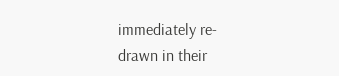immediately re-drawn in their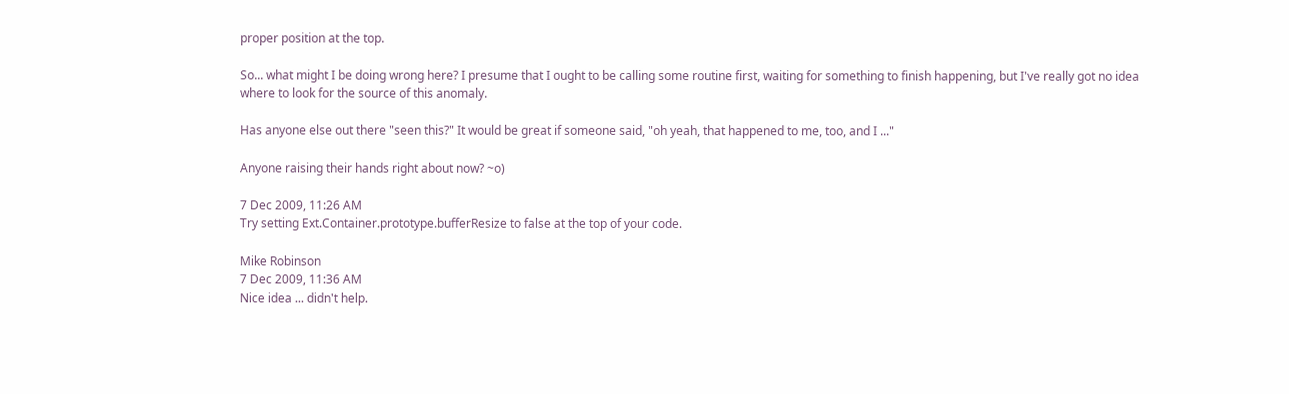proper position at the top.

So... what might I be doing wrong here? I presume that I ought to be calling some routine first, waiting for something to finish happening, but I've really got no idea where to look for the source of this anomaly.

Has anyone else out there "seen this?" It would be great if someone said, "oh yeah, that happened to me, too, and I ..."

Anyone raising their hands right about now? ~o)

7 Dec 2009, 11:26 AM
Try setting Ext.Container.prototype.bufferResize to false at the top of your code.

Mike Robinson
7 Dec 2009, 11:36 AM
Nice idea ... didn't help.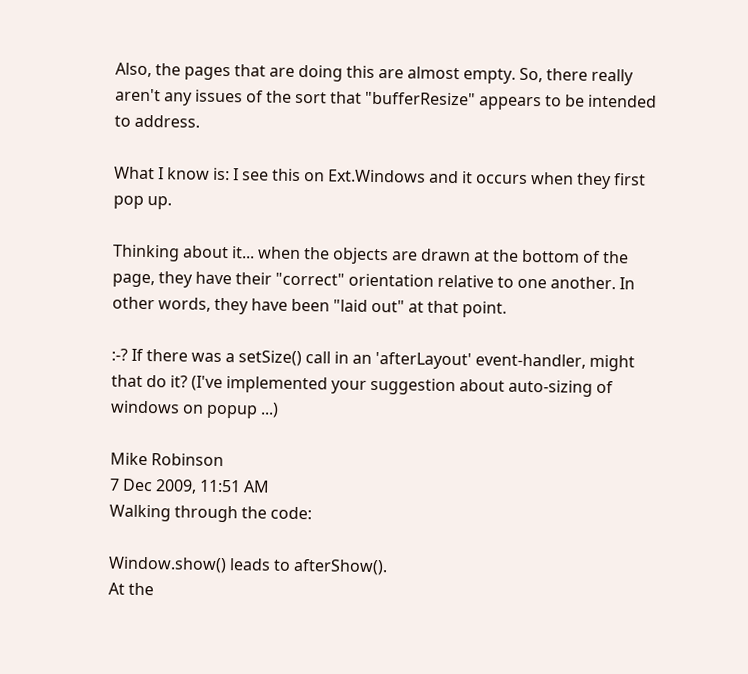Also, the pages that are doing this are almost empty. So, there really aren't any issues of the sort that "bufferResize" appears to be intended to address.

What I know is: I see this on Ext.Windows and it occurs when they first pop up.

Thinking about it... when the objects are drawn at the bottom of the page, they have their "correct" orientation relative to one another. In other words, they have been "laid out" at that point.

:-? If there was a setSize() call in an 'afterLayout' event-handler, might that do it? (I've implemented your suggestion about auto-sizing of windows on popup ...)

Mike Robinson
7 Dec 2009, 11:51 AM
Walking through the code:

Window.show() leads to afterShow().
At the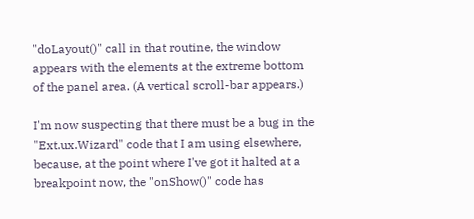"doLayout()" call in that routine, the window appears with the elements at the extreme bottom of the panel area. (A vertical scroll-bar appears.)

I'm now suspecting that there must be a bug in the "Ext.ux.Wizard" code that I am using elsewhere, because, at the point where I've got it halted at a breakpoint now, the "onShow()" code has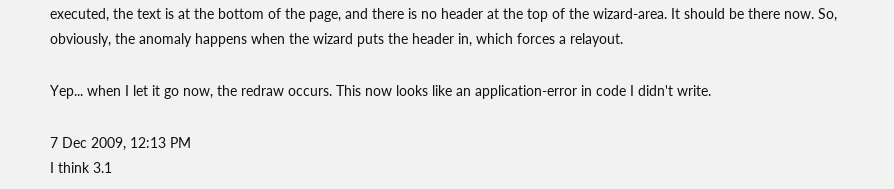executed, the text is at the bottom of the page, and there is no header at the top of the wizard-area. It should be there now. So, obviously, the anomaly happens when the wizard puts the header in, which forces a relayout.

Yep... when I let it go now, the redraw occurs. This now looks like an application-error in code I didn't write.

7 Dec 2009, 12:13 PM
I think 3.1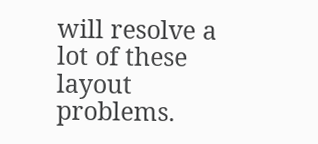will resolve a lot of these layout problems.